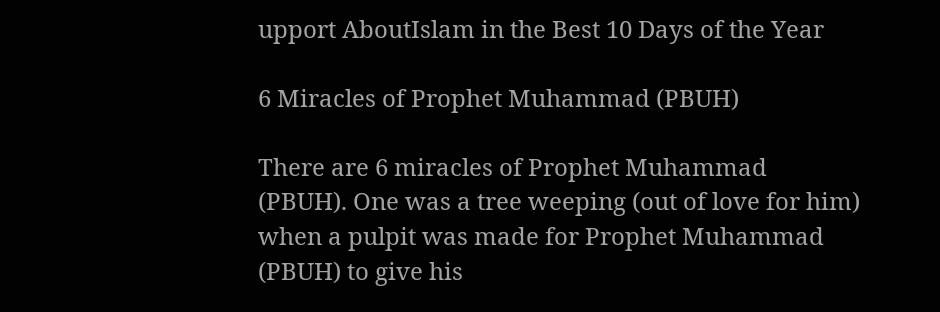upport AboutIslam in the Best 10 Days of the Year

6 Miracles of Prophet Muhammad (PBUH)

There are 6 miracles of Prophet Muhammad (PBUH). One was a tree weeping (out of love for him) when a pulpit was made for Prophet Muhammad (PBUH) to give his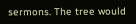sermons. The tree would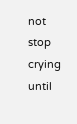not stop crying until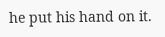he put his hand on it.